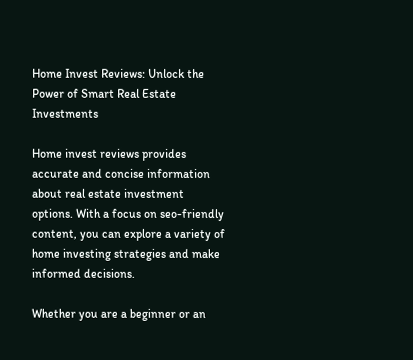Home Invest Reviews: Unlock the Power of Smart Real Estate Investments

Home invest reviews provides accurate and concise information about real estate investment options. With a focus on seo-friendly content, you can explore a variety of home investing strategies and make informed decisions.

Whether you are a beginner or an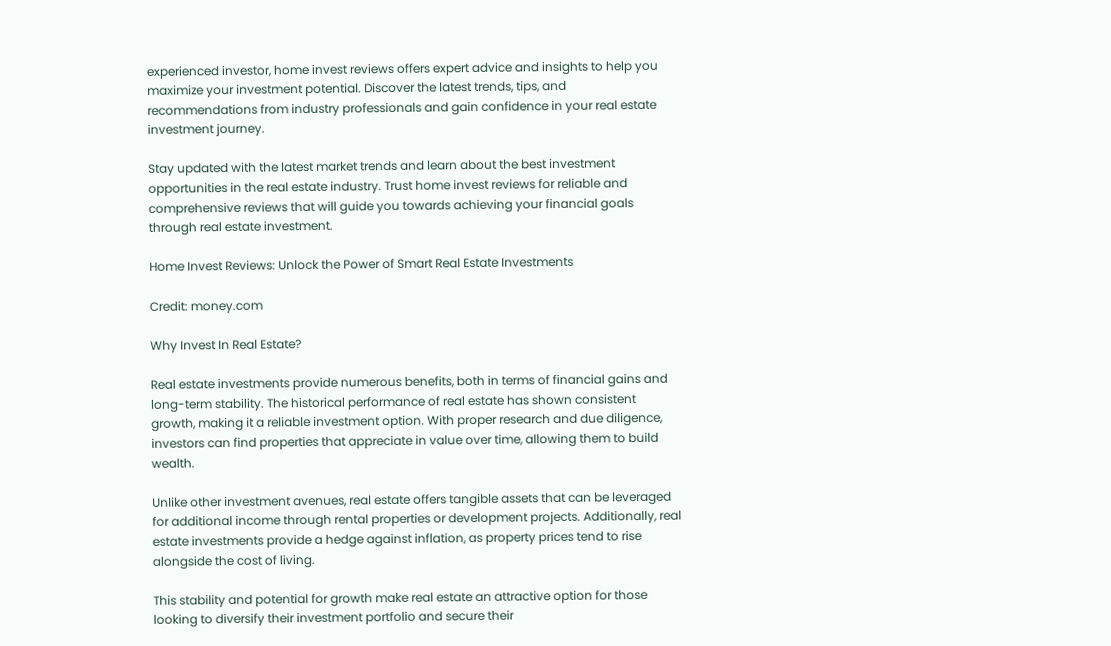experienced investor, home invest reviews offers expert advice and insights to help you maximize your investment potential. Discover the latest trends, tips, and recommendations from industry professionals and gain confidence in your real estate investment journey.

Stay updated with the latest market trends and learn about the best investment opportunities in the real estate industry. Trust home invest reviews for reliable and comprehensive reviews that will guide you towards achieving your financial goals through real estate investment.

Home Invest Reviews: Unlock the Power of Smart Real Estate Investments

Credit: money.com

Why Invest In Real Estate?

Real estate investments provide numerous benefits, both in terms of financial gains and long-term stability. The historical performance of real estate has shown consistent growth, making it a reliable investment option. With proper research and due diligence, investors can find properties that appreciate in value over time, allowing them to build wealth.

Unlike other investment avenues, real estate offers tangible assets that can be leveraged for additional income through rental properties or development projects. Additionally, real estate investments provide a hedge against inflation, as property prices tend to rise alongside the cost of living.

This stability and potential for growth make real estate an attractive option for those looking to diversify their investment portfolio and secure their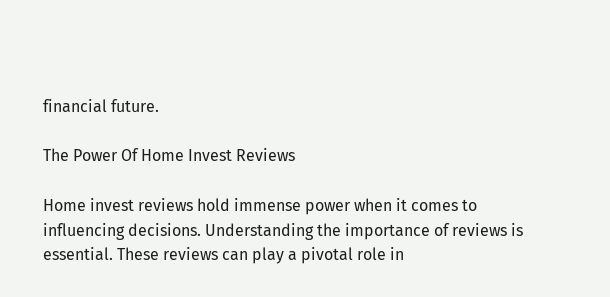financial future.

The Power Of Home Invest Reviews

Home invest reviews hold immense power when it comes to influencing decisions. Understanding the importance of reviews is essential. These reviews can play a pivotal role in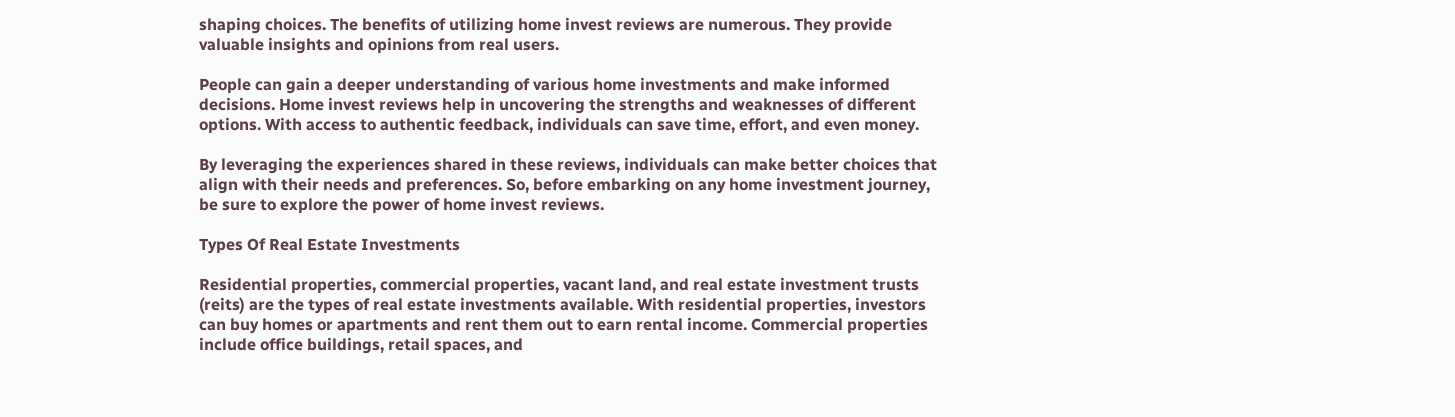shaping choices. The benefits of utilizing home invest reviews are numerous. They provide valuable insights and opinions from real users.

People can gain a deeper understanding of various home investments and make informed decisions. Home invest reviews help in uncovering the strengths and weaknesses of different options. With access to authentic feedback, individuals can save time, effort, and even money.

By leveraging the experiences shared in these reviews, individuals can make better choices that align with their needs and preferences. So, before embarking on any home investment journey, be sure to explore the power of home invest reviews.

Types Of Real Estate Investments

Residential properties, commercial properties, vacant land, and real estate investment trusts (reits) are the types of real estate investments available. With residential properties, investors can buy homes or apartments and rent them out to earn rental income. Commercial properties include office buildings, retail spaces, and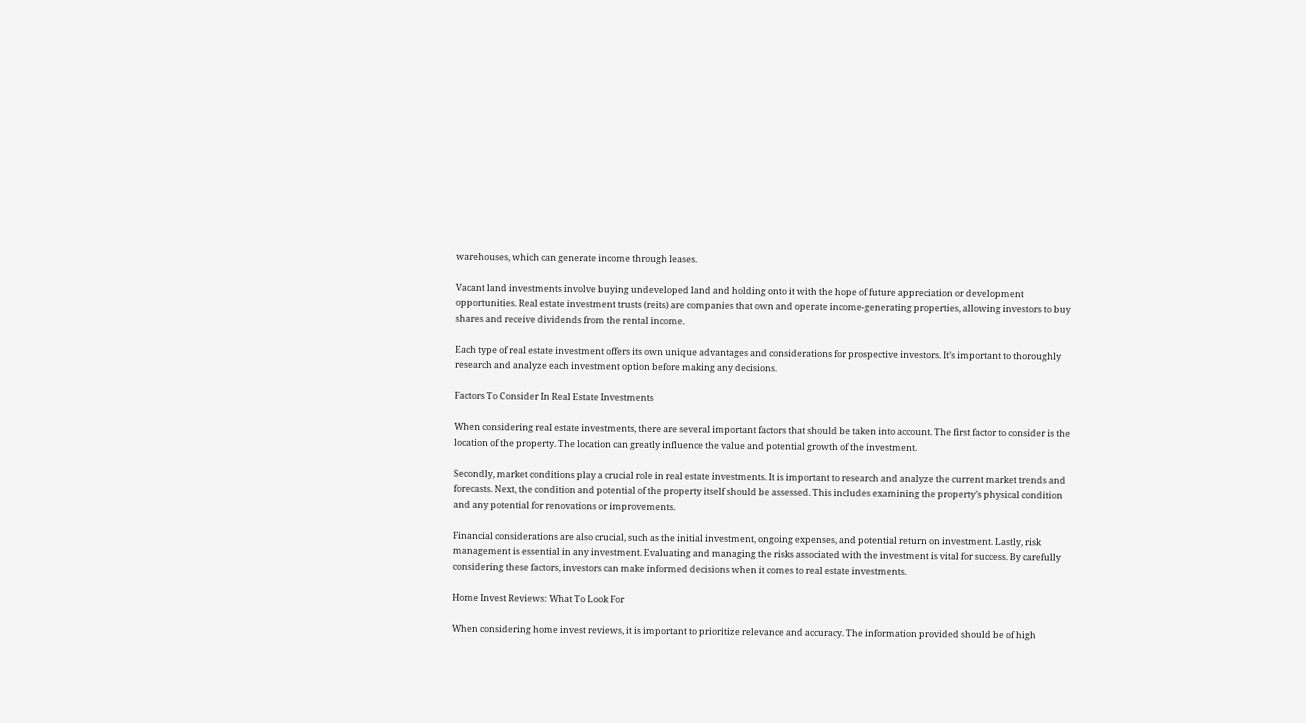warehouses, which can generate income through leases.

Vacant land investments involve buying undeveloped land and holding onto it with the hope of future appreciation or development opportunities. Real estate investment trusts (reits) are companies that own and operate income-generating properties, allowing investors to buy shares and receive dividends from the rental income.

Each type of real estate investment offers its own unique advantages and considerations for prospective investors. It’s important to thoroughly research and analyze each investment option before making any decisions.

Factors To Consider In Real Estate Investments

When considering real estate investments, there are several important factors that should be taken into account. The first factor to consider is the location of the property. The location can greatly influence the value and potential growth of the investment.

Secondly, market conditions play a crucial role in real estate investments. It is important to research and analyze the current market trends and forecasts. Next, the condition and potential of the property itself should be assessed. This includes examining the property’s physical condition and any potential for renovations or improvements.

Financial considerations are also crucial, such as the initial investment, ongoing expenses, and potential return on investment. Lastly, risk management is essential in any investment. Evaluating and managing the risks associated with the investment is vital for success. By carefully considering these factors, investors can make informed decisions when it comes to real estate investments.

Home Invest Reviews: What To Look For

When considering home invest reviews, it is important to prioritize relevance and accuracy. The information provided should be of high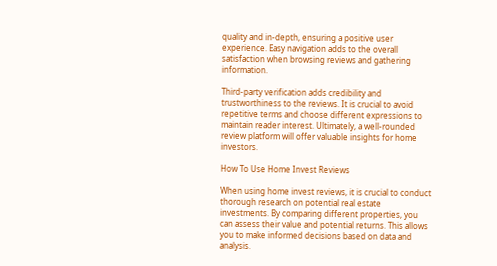quality and in-depth, ensuring a positive user experience. Easy navigation adds to the overall satisfaction when browsing reviews and gathering information.

Third-party verification adds credibility and trustworthiness to the reviews. It is crucial to avoid repetitive terms and choose different expressions to maintain reader interest. Ultimately, a well-rounded review platform will offer valuable insights for home investors.

How To Use Home Invest Reviews

When using home invest reviews, it is crucial to conduct thorough research on potential real estate investments. By comparing different properties, you can assess their value and potential returns. This allows you to make informed decisions based on data and analysis.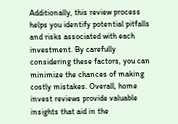Additionally, this review process helps you identify potential pitfalls and risks associated with each investment. By carefully considering these factors, you can minimize the chances of making costly mistakes. Overall, home invest reviews provide valuable insights that aid in the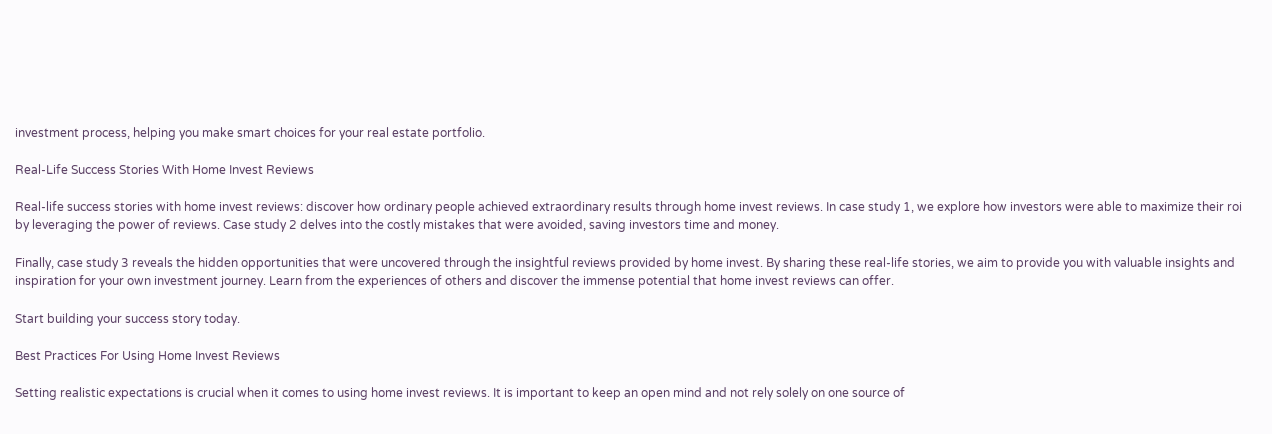investment process, helping you make smart choices for your real estate portfolio.

Real-Life Success Stories With Home Invest Reviews

Real-life success stories with home invest reviews: discover how ordinary people achieved extraordinary results through home invest reviews. In case study 1, we explore how investors were able to maximize their roi by leveraging the power of reviews. Case study 2 delves into the costly mistakes that were avoided, saving investors time and money.

Finally, case study 3 reveals the hidden opportunities that were uncovered through the insightful reviews provided by home invest. By sharing these real-life stories, we aim to provide you with valuable insights and inspiration for your own investment journey. Learn from the experiences of others and discover the immense potential that home invest reviews can offer.

Start building your success story today.

Best Practices For Using Home Invest Reviews

Setting realistic expectations is crucial when it comes to using home invest reviews. It is important to keep an open mind and not rely solely on one source of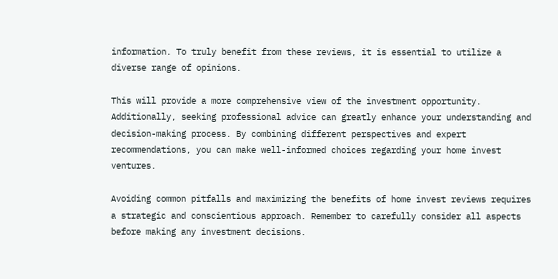information. To truly benefit from these reviews, it is essential to utilize a diverse range of opinions.

This will provide a more comprehensive view of the investment opportunity. Additionally, seeking professional advice can greatly enhance your understanding and decision-making process. By combining different perspectives and expert recommendations, you can make well-informed choices regarding your home invest ventures.

Avoiding common pitfalls and maximizing the benefits of home invest reviews requires a strategic and conscientious approach. Remember to carefully consider all aspects before making any investment decisions.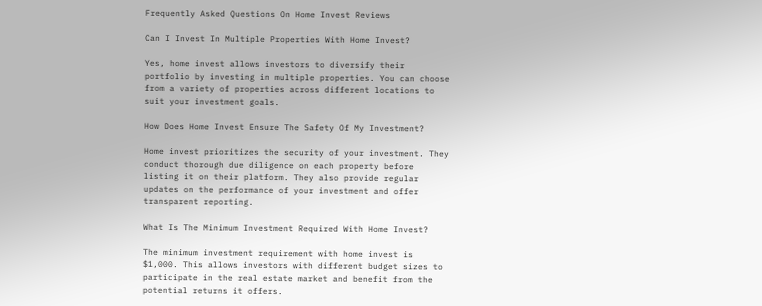Frequently Asked Questions On Home Invest Reviews

Can I Invest In Multiple Properties With Home Invest?

Yes, home invest allows investors to diversify their portfolio by investing in multiple properties. You can choose from a variety of properties across different locations to suit your investment goals.

How Does Home Invest Ensure The Safety Of My Investment?

Home invest prioritizes the security of your investment. They conduct thorough due diligence on each property before listing it on their platform. They also provide regular updates on the performance of your investment and offer transparent reporting.

What Is The Minimum Investment Required With Home Invest?

The minimum investment requirement with home invest is $1,000. This allows investors with different budget sizes to participate in the real estate market and benefit from the potential returns it offers.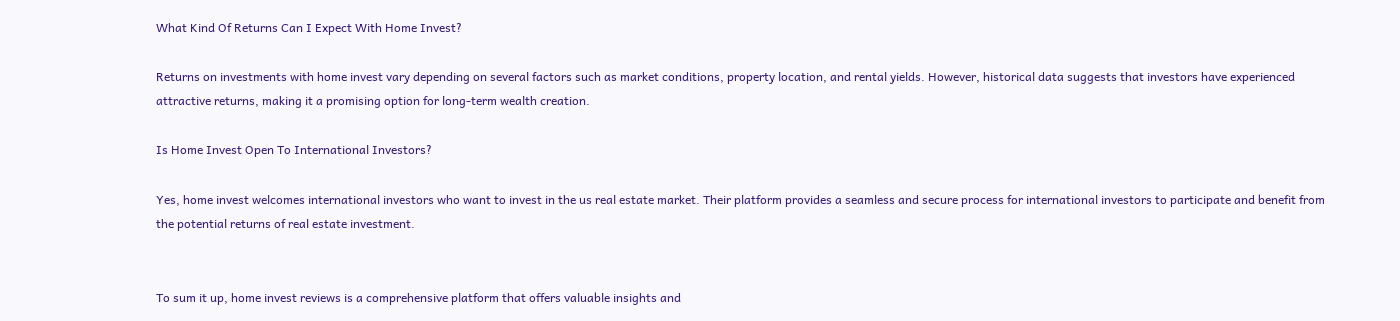What Kind Of Returns Can I Expect With Home Invest?

Returns on investments with home invest vary depending on several factors such as market conditions, property location, and rental yields. However, historical data suggests that investors have experienced attractive returns, making it a promising option for long-term wealth creation.

Is Home Invest Open To International Investors?

Yes, home invest welcomes international investors who want to invest in the us real estate market. Their platform provides a seamless and secure process for international investors to participate and benefit from the potential returns of real estate investment.


To sum it up, home invest reviews is a comprehensive platform that offers valuable insights and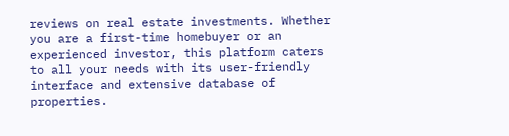reviews on real estate investments. Whether you are a first-time homebuyer or an experienced investor, this platform caters to all your needs with its user-friendly interface and extensive database of properties.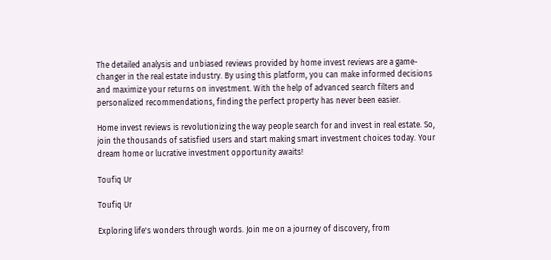The detailed analysis and unbiased reviews provided by home invest reviews are a game-changer in the real estate industry. By using this platform, you can make informed decisions and maximize your returns on investment. With the help of advanced search filters and personalized recommendations, finding the perfect property has never been easier.

Home invest reviews is revolutionizing the way people search for and invest in real estate. So, join the thousands of satisfied users and start making smart investment choices today. Your dream home or lucrative investment opportunity awaits!

Toufiq Ur

Toufiq Ur

Exploring life's wonders through words. Join me on a journey of discovery, from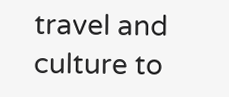travel and culture to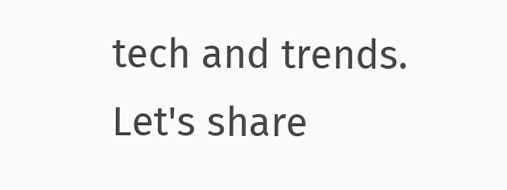tech and trends. Let's share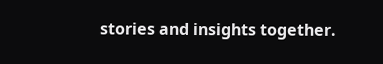stories and insights together.